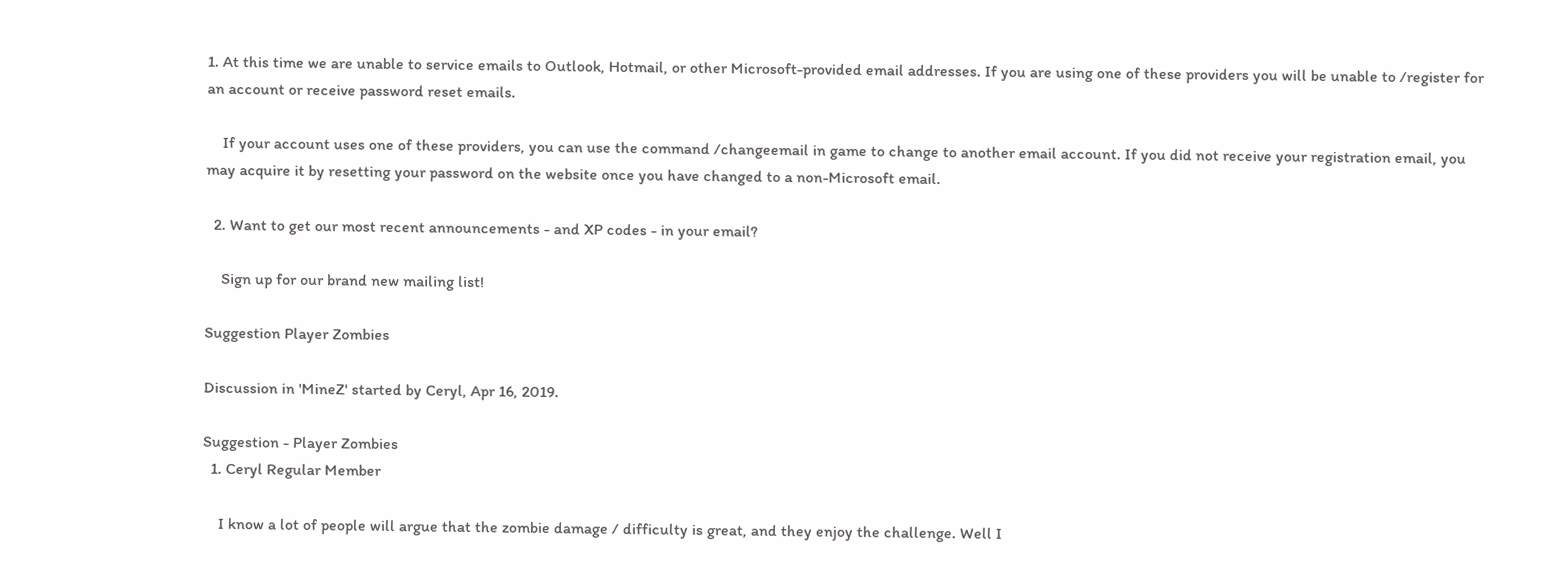1. At this time we are unable to service emails to Outlook, Hotmail, or other Microsoft-provided email addresses. If you are using one of these providers you will be unable to /register for an account or receive password reset emails.

    If your account uses one of these providers, you can use the command /changeemail in game to change to another email account. If you did not receive your registration email, you may acquire it by resetting your password on the website once you have changed to a non-Microsoft email.

  2. Want to get our most recent announcements - and XP codes - in your email?

    Sign up for our brand new mailing list!

Suggestion Player Zombies

Discussion in 'MineZ' started by Ceryl, Apr 16, 2019.

Suggestion - Player Zombies
  1. Ceryl Regular Member

    I know a lot of people will argue that the zombie damage / difficulty is great, and they enjoy the challenge. Well I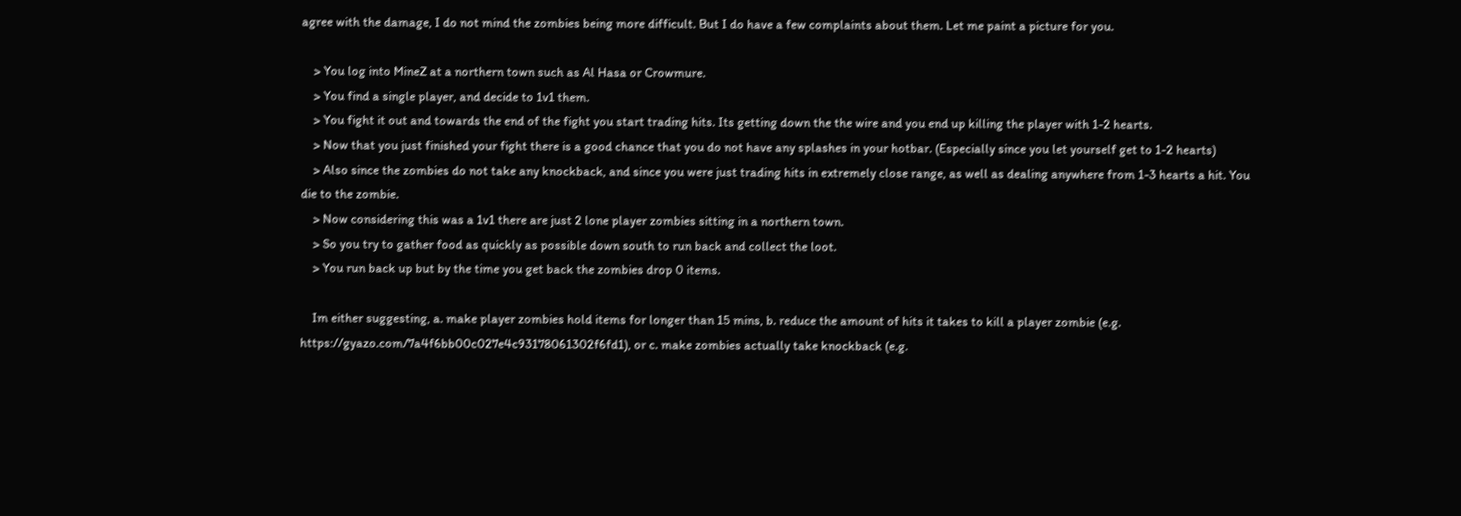agree with the damage, I do not mind the zombies being more difficult. But I do have a few complaints about them. Let me paint a picture for you.

    > You log into MineZ at a northern town such as Al Hasa or Crowmure.
    > You find a single player, and decide to 1v1 them.
    > You fight it out and towards the end of the fight you start trading hits. Its getting down the the wire and you end up killing the player with 1-2 hearts.
    > Now that you just finished your fight there is a good chance that you do not have any splashes in your hotbar. (Especially since you let yourself get to 1-2 hearts)
    > Also since the zombies do not take any knockback, and since you were just trading hits in extremely close range, as well as dealing anywhere from 1-3 hearts a hit. You die to the zombie.
    > Now considering this was a 1v1 there are just 2 lone player zombies sitting in a northern town.
    > So you try to gather food as quickly as possible down south to run back and collect the loot.
    > You run back up but by the time you get back the zombies drop 0 items.

    Im either suggesting, a. make player zombies hold items for longer than 15 mins, b. reduce the amount of hits it takes to kill a player zombie (e.g. https://gyazo.com/7a4f6bb00c027e4c93178061302f6fd1), or c. make zombies actually take knockback (e.g.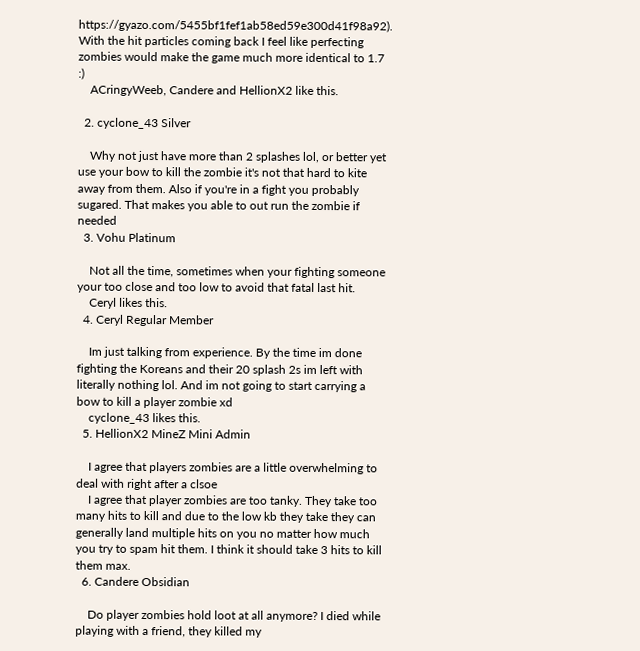https://gyazo.com/5455bf1fef1ab58ed59e300d41f98a92). With the hit particles coming back I feel like perfecting zombies would make the game much more identical to 1.7 :)
    ACringyWeeb, Candere and HellionX2 like this.

  2. cyclone_43 Silver

    Why not just have more than 2 splashes lol, or better yet use your bow to kill the zombie it's not that hard to kite away from them. Also if you're in a fight you probably sugared. That makes you able to out run the zombie if needed
  3. Vohu Platinum

    Not all the time, sometimes when your fighting someone your too close and too low to avoid that fatal last hit.
    Ceryl likes this.
  4. Ceryl Regular Member

    Im just talking from experience. By the time im done fighting the Koreans and their 20 splash 2s im left with literally nothing lol. And im not going to start carrying a bow to kill a player zombie xd
    cyclone_43 likes this.
  5. HellionX2 MineZ Mini Admin

    I agree that players zombies are a little overwhelming to deal with right after a clsoe
    I agree that player zombies are too tanky. They take too many hits to kill and due to the low kb they take they can generally land multiple hits on you no matter how much you try to spam hit them. I think it should take 3 hits to kill them max.
  6. Candere Obsidian

    Do player zombies hold loot at all anymore? I died while playing with a friend, they killed my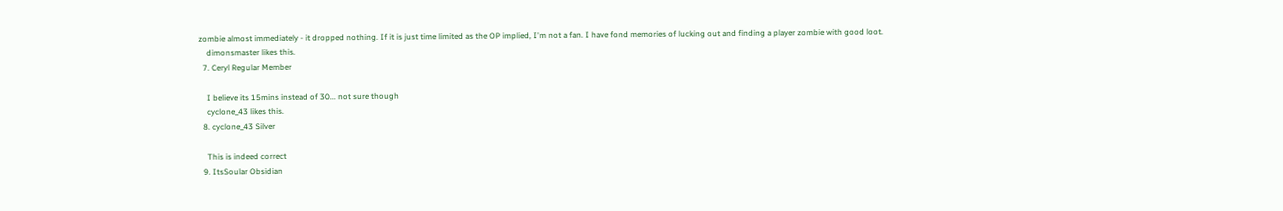zombie almost immediately - it dropped nothing. If it is just time limited as the OP implied, I'm not a fan. I have fond memories of lucking out and finding a player zombie with good loot.
    dimonsmaster likes this.
  7. Ceryl Regular Member

    I believe its 15mins instead of 30... not sure though
    cyclone_43 likes this.
  8. cyclone_43 Silver

    This is indeed correct
  9. ItsSoular Obsidian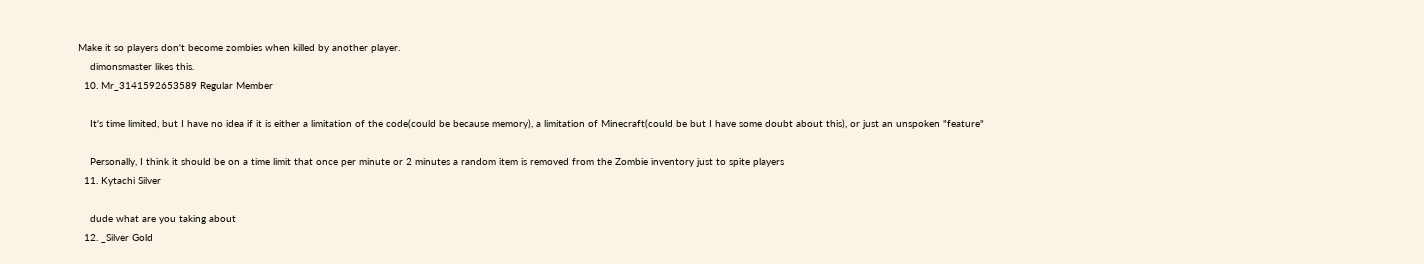Make it so players don't become zombies when killed by another player.
    dimonsmaster likes this.
  10. Mr_3141592653589 Regular Member

    It's time limited, but I have no idea if it is either a limitation of the code(could be because memory), a limitation of Minecraft(could be but I have some doubt about this), or just an unspoken "feature"

    Personally, I think it should be on a time limit that once per minute or 2 minutes a random item is removed from the Zombie inventory just to spite players
  11. Kytachi Silver

    dude what are you taking about
  12. _Silver Gold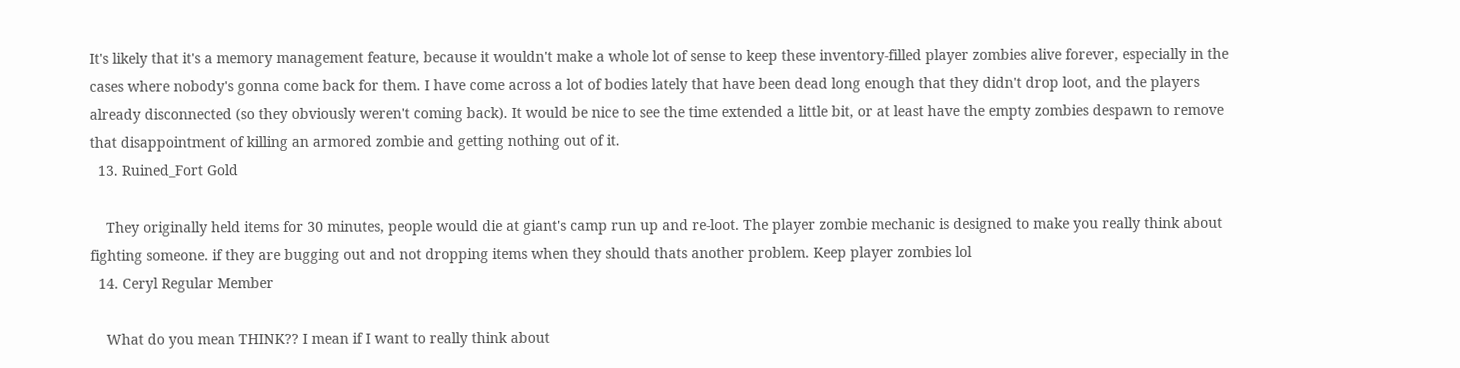It's likely that it's a memory management feature, because it wouldn't make a whole lot of sense to keep these inventory-filled player zombies alive forever, especially in the cases where nobody's gonna come back for them. I have come across a lot of bodies lately that have been dead long enough that they didn't drop loot, and the players already disconnected (so they obviously weren't coming back). It would be nice to see the time extended a little bit, or at least have the empty zombies despawn to remove that disappointment of killing an armored zombie and getting nothing out of it.
  13. Ruined_Fort Gold

    They originally held items for 30 minutes, people would die at giant's camp run up and re-loot. The player zombie mechanic is designed to make you really think about fighting someone. if they are bugging out and not dropping items when they should thats another problem. Keep player zombies lol
  14. Ceryl Regular Member

    What do you mean THINK?? I mean if I want to really think about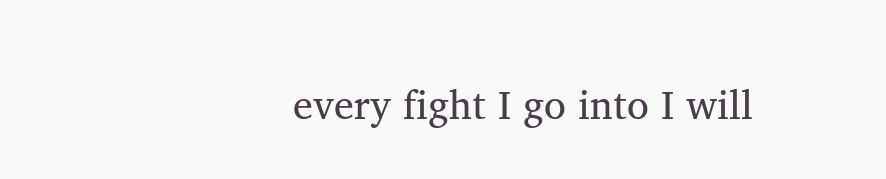every fight I go into I will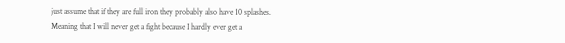just assume that if they are full iron they probably also have 10 splashes. Meaning that I will never get a fight because I hardly ever get a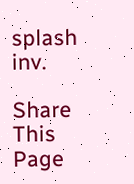splash inv.

Share This Page